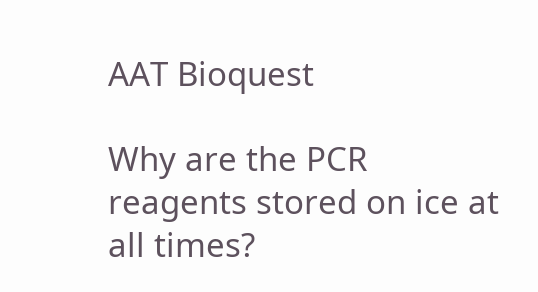AAT Bioquest

Why are the PCR reagents stored on ice at all times?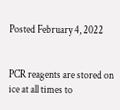Posted February 4, 2022


PCR reagents are stored on ice at all times to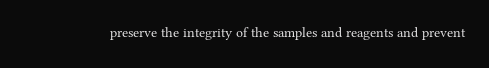preserve the integrity of the samples and reagents and prevent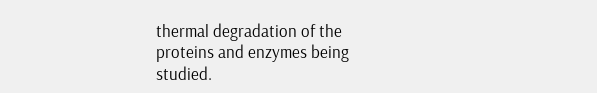thermal degradation of the proteins and enzymes being studied.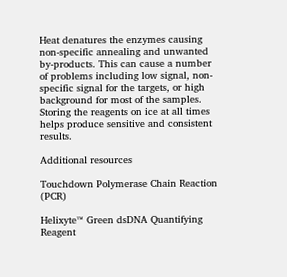Heat denatures the enzymes causing non-specific annealing and unwanted by-products. This can cause a number of problems including low signal, non-specific signal for the targets, or high background for most of the samples. Storing the reagents on ice at all times helps produce sensitive and consistent results.

Additional resources

Touchdown Polymerase Chain Reaction (PCR)

Helixyte™ Green dsDNA Quantifying Reagent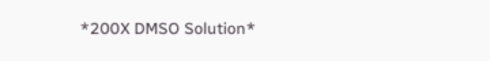*200X DMSO Solution*